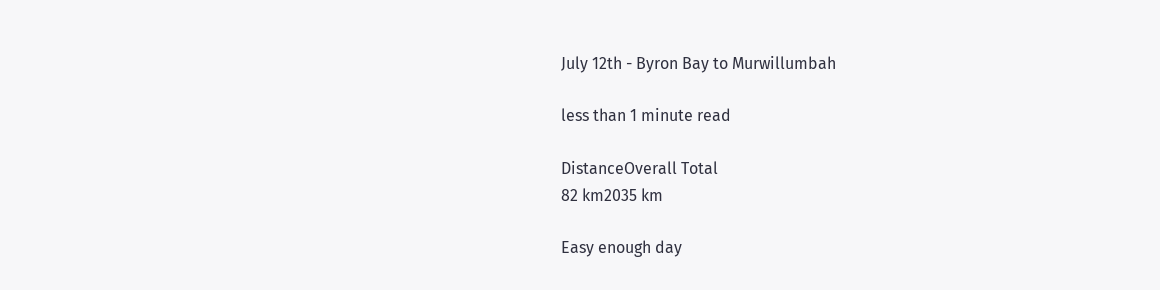July 12th - Byron Bay to Murwillumbah

less than 1 minute read

DistanceOverall Total
82 km2035 km

Easy enough day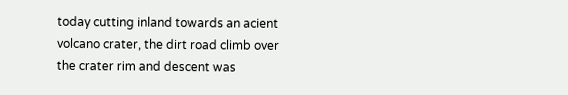today cutting inland towards an acient volcano crater, the dirt road climb over the crater rim and descent was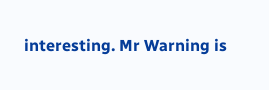interesting. Mr Warning is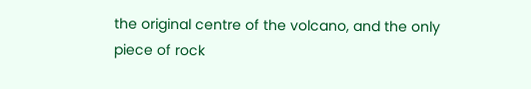the original centre of the volcano, and the only piece of rock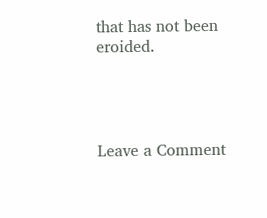that has not been eroided.




Leave a Comment